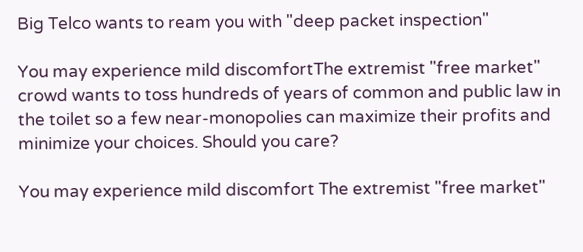Big Telco wants to ream you with "deep packet inspection"

You may experience mild discomfortThe extremist "free market" crowd wants to toss hundreds of years of common and public law in the toilet so a few near-monopolies can maximize their profits and minimize your choices. Should you care?

You may experience mild discomfort The extremist "free market"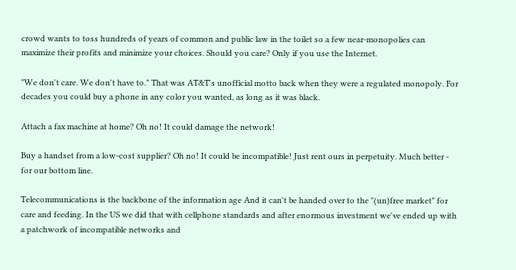crowd wants to toss hundreds of years of common and public law in the toilet so a few near-monopolies can maximize their profits and minimize your choices. Should you care? Only if you use the Internet.

"We don't care. We don't have to." That was AT&T's unofficial motto back when they were a regulated monopoly. For decades you could buy a phone in any color you wanted, as long as it was black.

Attach a fax machine at home? Oh no! It could damage the network!

Buy a handset from a low-cost supplier? Oh no! It could be incompatible! Just rent ours in perpetuity. Much better - for our bottom line.

Telecommunications is the backbone of the information age And it can't be handed over to the "(un)free market" for care and feeding. In the US we did that with cellphone standards and after enormous investment we've ended up with a patchwork of incompatible networks and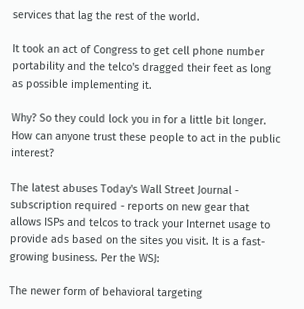services that lag the rest of the world.

It took an act of Congress to get cell phone number portability and the telco's dragged their feet as long as possible implementing it.

Why? So they could lock you in for a little bit longer. How can anyone trust these people to act in the public interest?

The latest abuses Today's Wall Street Journal - subscription required - reports on new gear that allows ISPs and telcos to track your Internet usage to provide ads based on the sites you visit. It is a fast-growing business. Per the WSJ:

The newer form of behavioral targeting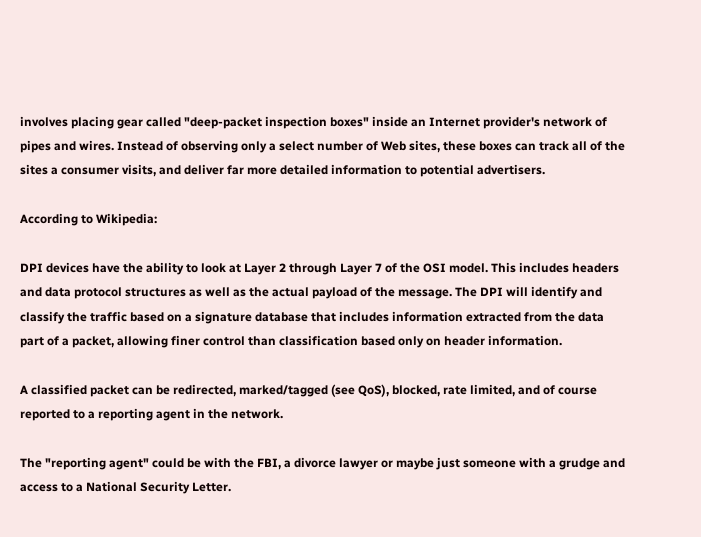involves placing gear called "deep-packet inspection boxes" inside an Internet provider's network of pipes and wires. Instead of observing only a select number of Web sites, these boxes can track all of the sites a consumer visits, and deliver far more detailed information to potential advertisers.

According to Wikipedia:

DPI devices have the ability to look at Layer 2 through Layer 7 of the OSI model. This includes headers and data protocol structures as well as the actual payload of the message. The DPI will identify and classify the traffic based on a signature database that includes information extracted from the data part of a packet, allowing finer control than classification based only on header information.

A classified packet can be redirected, marked/tagged (see QoS), blocked, rate limited, and of course reported to a reporting agent in the network.

The "reporting agent" could be with the FBI, a divorce lawyer or maybe just someone with a grudge and access to a National Security Letter.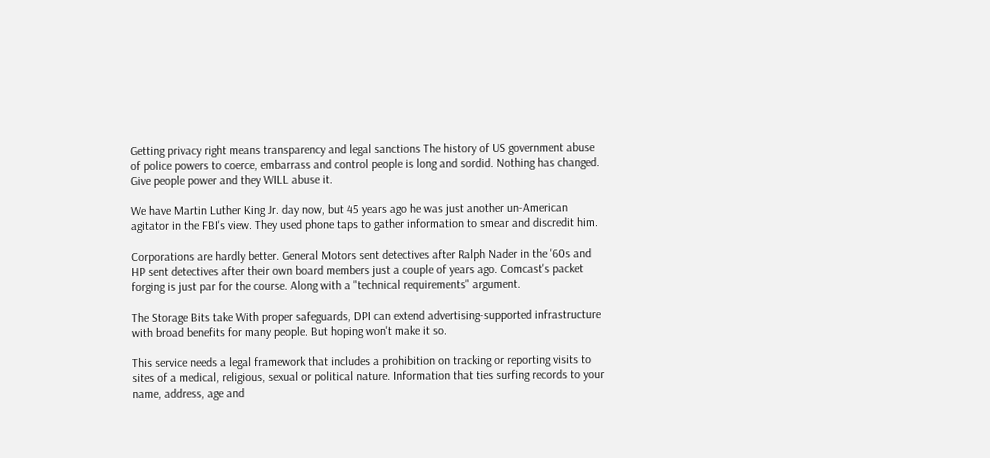Getting privacy right means transparency and legal sanctions The history of US government abuse of police powers to coerce, embarrass and control people is long and sordid. Nothing has changed. Give people power and they WILL abuse it.

We have Martin Luther King Jr. day now, but 45 years ago he was just another un-American agitator in the FBI's view. They used phone taps to gather information to smear and discredit him.

Corporations are hardly better. General Motors sent detectives after Ralph Nader in the '60s and HP sent detectives after their own board members just a couple of years ago. Comcast's packet forging is just par for the course. Along with a "technical requirements" argument.

The Storage Bits take With proper safeguards, DPI can extend advertising-supported infrastructure with broad benefits for many people. But hoping won't make it so.

This service needs a legal framework that includes a prohibition on tracking or reporting visits to sites of a medical, religious, sexual or political nature. Information that ties surfing records to your name, address, age and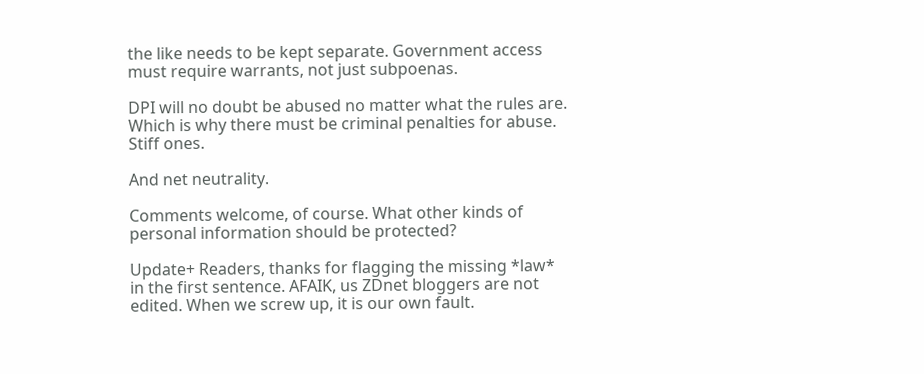the like needs to be kept separate. Government access must require warrants, not just subpoenas.

DPI will no doubt be abused no matter what the rules are. Which is why there must be criminal penalties for abuse. Stiff ones.

And net neutrality.

Comments welcome, of course. What other kinds of personal information should be protected?

Update+ Readers, thanks for flagging the missing *law* in the first sentence. AFAIK, us ZDnet bloggers are not edited. When we screw up, it is our own fault.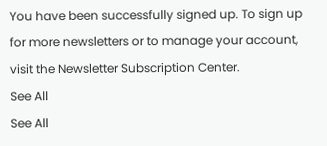You have been successfully signed up. To sign up for more newsletters or to manage your account, visit the Newsletter Subscription Center.
See All
See All